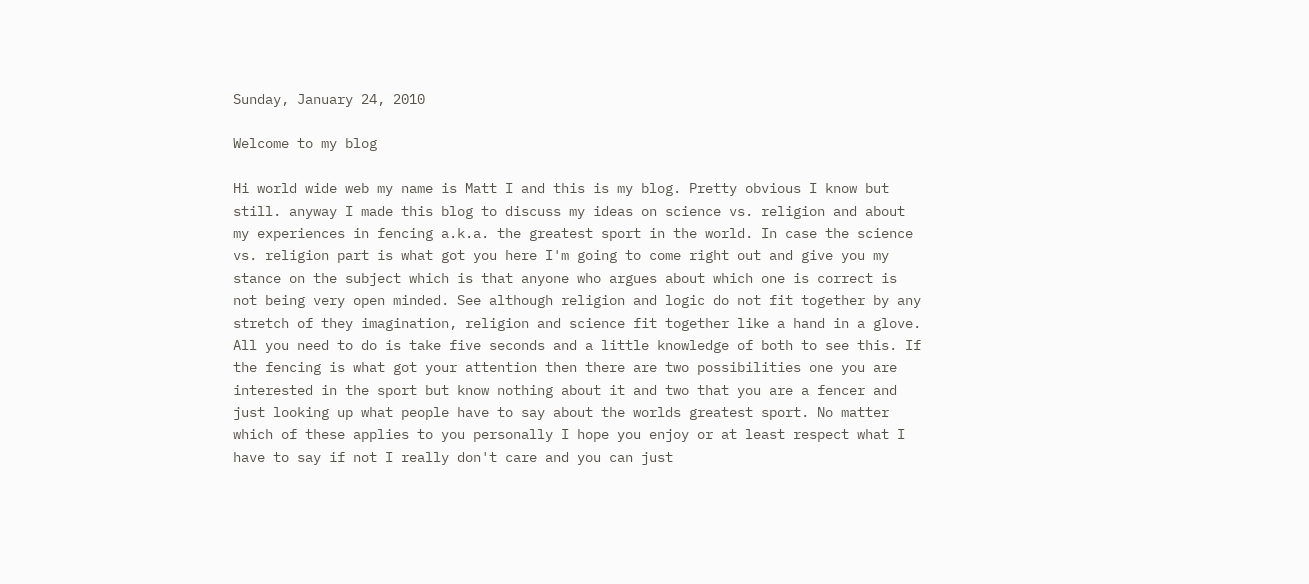Sunday, January 24, 2010

Welcome to my blog

Hi world wide web my name is Matt I and this is my blog. Pretty obvious I know but still. anyway I made this blog to discuss my ideas on science vs. religion and about my experiences in fencing a.k.a. the greatest sport in the world. In case the science vs. religion part is what got you here I'm going to come right out and give you my stance on the subject which is that anyone who argues about which one is correct is not being very open minded. See although religion and logic do not fit together by any stretch of they imagination, religion and science fit together like a hand in a glove. All you need to do is take five seconds and a little knowledge of both to see this. If the fencing is what got your attention then there are two possibilities one you are interested in the sport but know nothing about it and two that you are a fencer and just looking up what people have to say about the worlds greatest sport. No matter which of these applies to you personally I hope you enjoy or at least respect what I have to say if not I really don't care and you can just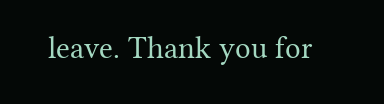leave. Thank you for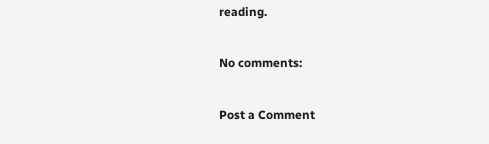reading.

No comments:

Post a Comment